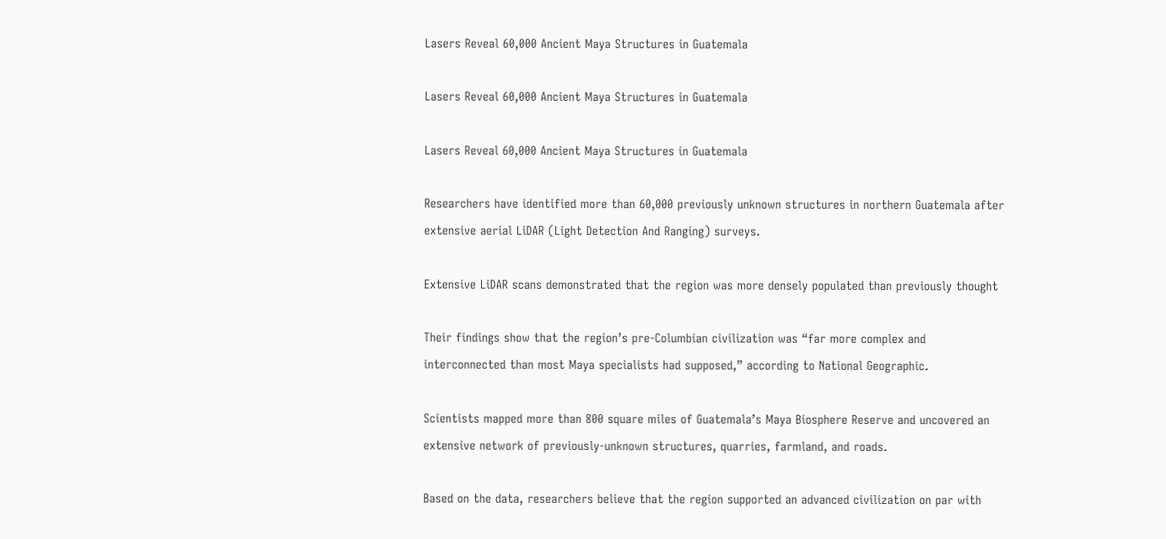Lasers Reveal 60,000 Ancient Maya Structures in Guatemala

Lasers Reveal 60,000 Ancient Maya Structures in Guatemala

Lasers Reveal 60,000 Ancient Maya Structures in Guatemala

Researchers have identified more than 60,000 previously unknown structures in northern Guatemala after extensive aerial LiDAR (Light Detection And Ranging) surveys.

Extensive LiDAR scans demonstrated that the region was more densely populated than previously thought

Their findings show that the region’s pre-Columbian civilization was “far more complex and interconnected than most Maya specialists had supposed,” according to National Geographic.

Scientists mapped more than 800 square miles of Guatemala’s Maya Biosphere Reserve and uncovered an extensive network of previously-unknown structures, quarries, farmland, and roads.

Based on the data, researchers believe that the region supported an advanced civilization on par with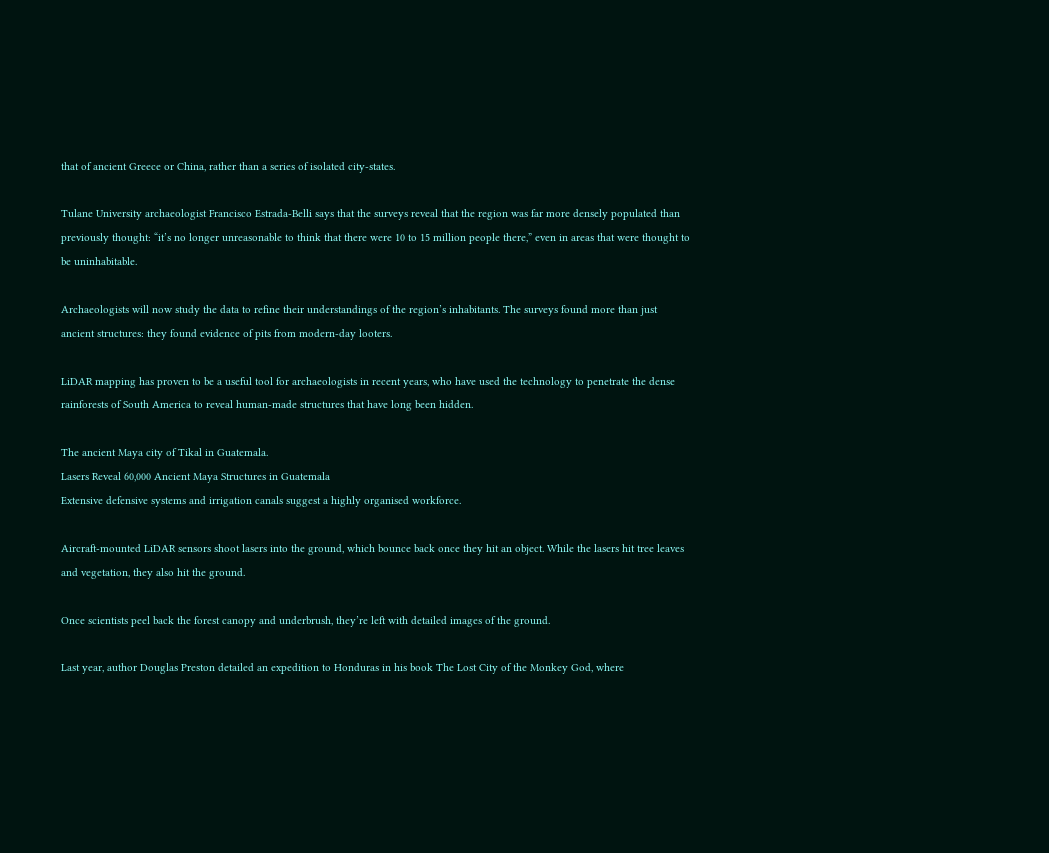that of ancient Greece or China, rather than a series of isolated city-states.

Tulane University archaeologist Francisco Estrada-Belli says that the surveys reveal that the region was far more densely populated than previously thought: “it’s no longer unreasonable to think that there were 10 to 15 million people there,” even in areas that were thought to be uninhabitable.

Archaeologists will now study the data to refine their understandings of the region’s inhabitants. The surveys found more than just ancient structures: they found evidence of pits from modern-day looters.

LiDAR mapping has proven to be a useful tool for archaeologists in recent years, who have used the technology to penetrate the dense rainforests of South America to reveal human-made structures that have long been hidden.

The ancient Maya city of Tikal in Guatemala.
Lasers Reveal 60,000 Ancient Maya Structures in Guatemala
Extensive defensive systems and irrigation canals suggest a highly organised workforce.

Aircraft-mounted LiDAR sensors shoot lasers into the ground, which bounce back once they hit an object. While the lasers hit tree leaves and vegetation, they also hit the ground.

Once scientists peel back the forest canopy and underbrush, they’re left with detailed images of the ground.

Last year, author Douglas Preston detailed an expedition to Honduras in his book The Lost City of the Monkey God, where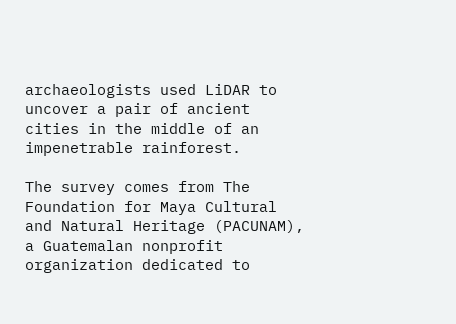archaeologists used LiDAR to uncover a pair of ancient cities in the middle of an impenetrable rainforest.

The survey comes from The Foundation for Maya Cultural and Natural Heritage (PACUNAM), a Guatemalan nonprofit organization dedicated to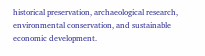historical preservation, archaeological research, environmental conservation, and sustainable economic development.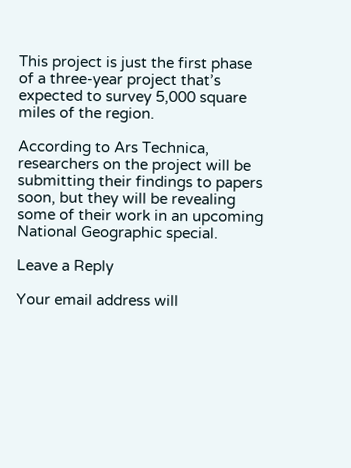This project is just the first phase of a three-year project that’s expected to survey 5,000 square miles of the region.

According to Ars Technica, researchers on the project will be submitting their findings to papers soon, but they will be revealing some of their work in an upcoming National Geographic special.

Leave a Reply

Your email address will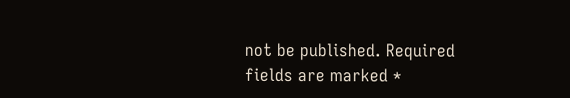not be published. Required fields are marked *